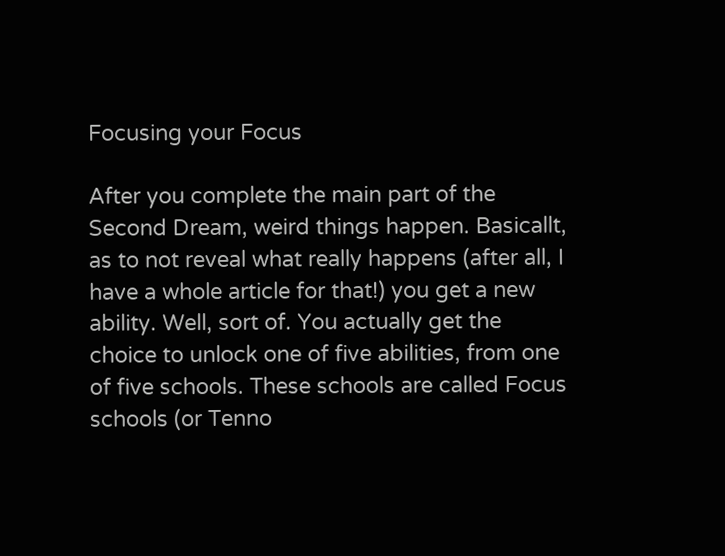Focusing your Focus

After you complete the main part of the Second Dream, weird things happen. Basicallt, as to not reveal what really happens (after all, I have a whole article for that!) you get a new ability. Well, sort of. You actually get the choice to unlock one of five abilities, from one of five schools. These schools are called Focus schools (or Tenno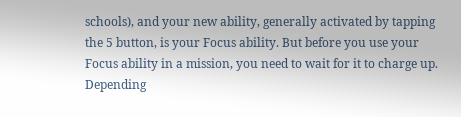schools), and your new ability, generally activated by tapping the 5 button, is your Focus ability. But before you use your Focus ability in a mission, you need to wait for it to charge up. Depending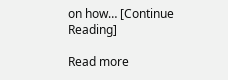on how… [Continue Reading]

Read more